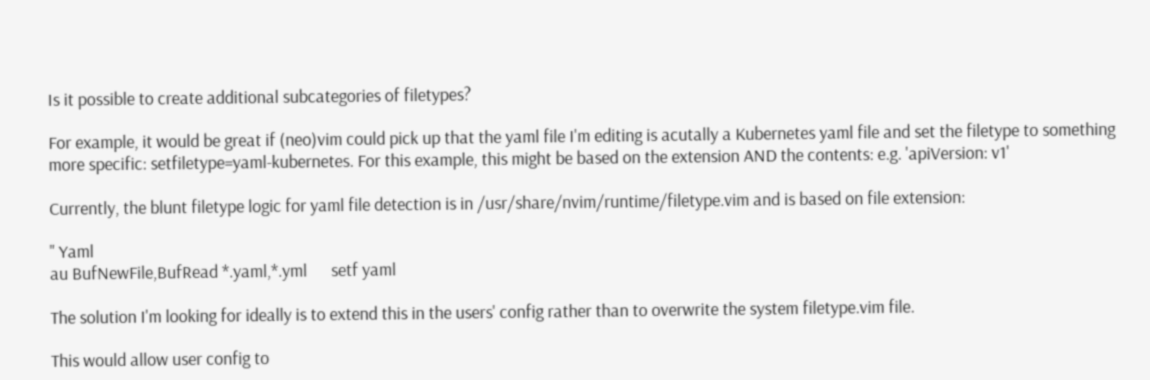Is it possible to create additional subcategories of filetypes?

For example, it would be great if (neo)vim could pick up that the yaml file I'm editing is acutally a Kubernetes yaml file and set the filetype to something more specific: setfiletype=yaml-kubernetes. For this example, this might be based on the extension AND the contents: e.g. 'apiVersion: v1'

Currently, the blunt filetype logic for yaml file detection is in /usr/share/nvim/runtime/filetype.vim and is based on file extension:

" Yaml
au BufNewFile,BufRead *.yaml,*.yml      setf yaml

The solution I'm looking for ideally is to extend this in the users' config rather than to overwrite the system filetype.vim file.

This would allow user config to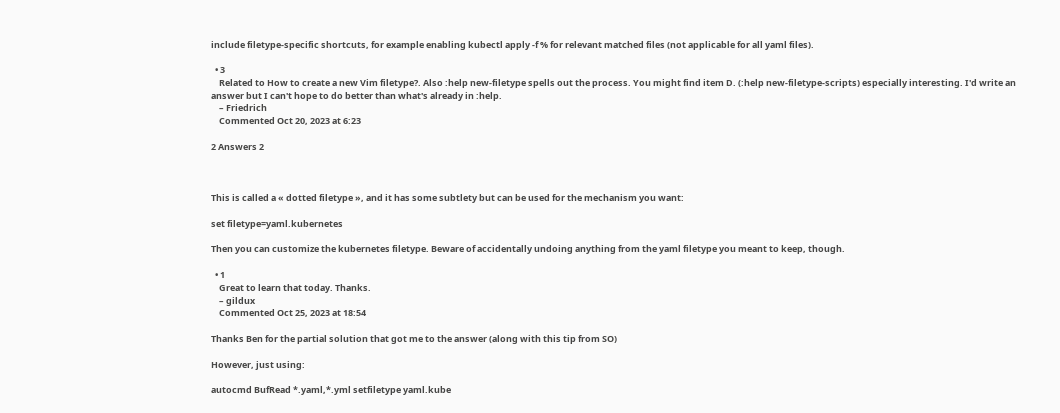include filetype-specific shortcuts, for example enabling kubectl apply -f % for relevant matched files (not applicable for all yaml files).

  • 3
    Related to How to create a new Vim filetype?. Also :help new-filetype spells out the process. You might find item D. (:help new-filetype-scripts) especially interesting. I'd write an answer but I can't hope to do better than what's already in :help.
    – Friedrich
    Commented Oct 20, 2023 at 6:23

2 Answers 2



This is called a « dotted filetype », and it has some subtlety but can be used for the mechanism you want:

set filetype=yaml.kubernetes

Then you can customize the kubernetes filetype. Beware of accidentally undoing anything from the yaml filetype you meant to keep, though.

  • 1
    Great to learn that today. Thanks.
    – gildux
    Commented Oct 25, 2023 at 18:54

Thanks Ben for the partial solution that got me to the answer (along with this tip from SO)

However, just using:

autocmd BufRead *.yaml,*.yml setfiletype yaml.kube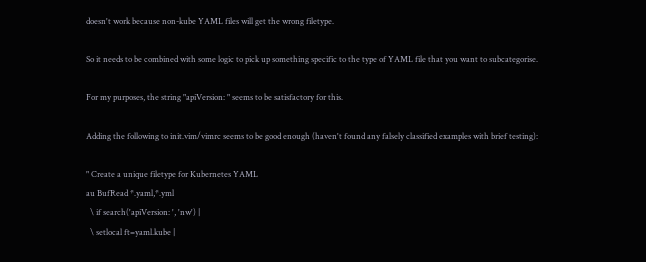doesn't work because non-kube YAML files will get the wrong filetype.

So it needs to be combined with some logic to pick up something specific to the type of YAML file that you want to subcategorise.

For my purposes, the string "apiVersion: " seems to be satisfactory for this.

Adding the following to init.vim/vimrc seems to be good enough (haven't found any falsely classified examples with brief testing):

" Create a unique filetype for Kubernetes YAML
au BufRead *.yaml,*.yml
  \ if search('apiVersion: ', 'nw') |
  \ setlocal ft=yaml.kube |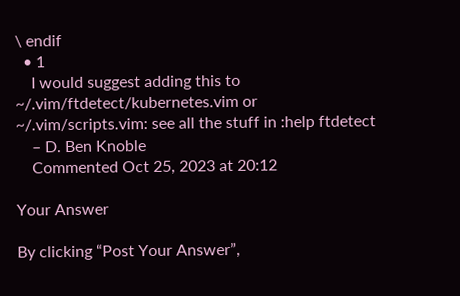\ endif
  • 1
    I would suggest adding this to ~/.vim/ftdetect/kubernetes.vim or ~/.vim/scripts.vim: see all the stuff in :help ftdetect
    – D. Ben Knoble
    Commented Oct 25, 2023 at 20:12

Your Answer

By clicking “Post Your Answer”,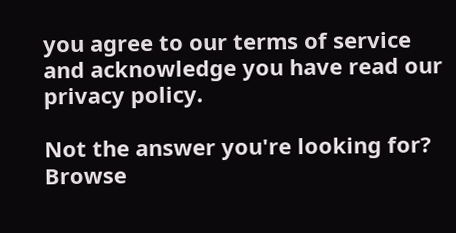you agree to our terms of service and acknowledge you have read our privacy policy.

Not the answer you're looking for? Browse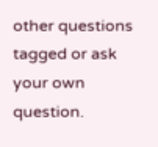other questions tagged or ask your own question.